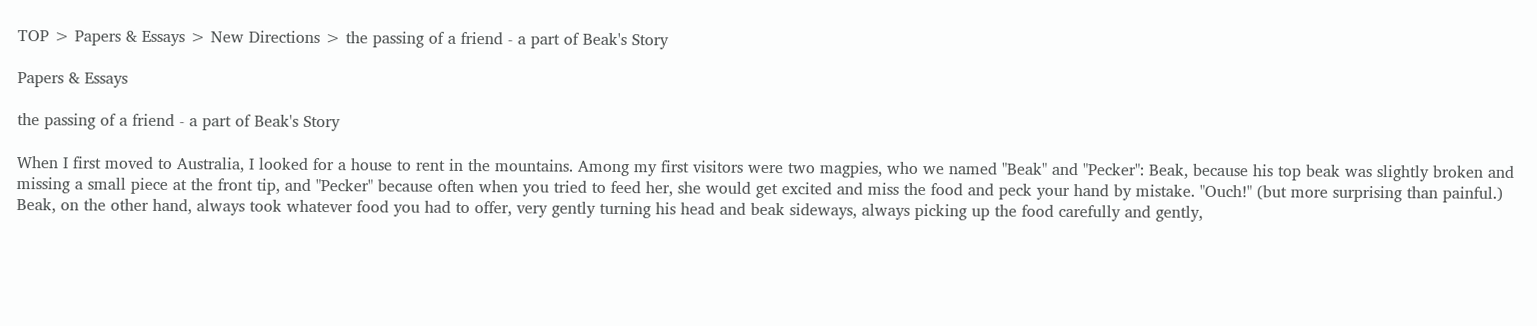TOP > Papers & Essays > New Directions > the passing of a friend - a part of Beak's Story

Papers & Essays

the passing of a friend - a part of Beak's Story

When I first moved to Australia, I looked for a house to rent in the mountains. Among my first visitors were two magpies, who we named "Beak" and "Pecker": Beak, because his top beak was slightly broken and missing a small piece at the front tip, and "Pecker" because often when you tried to feed her, she would get excited and miss the food and peck your hand by mistake. "Ouch!" (but more surprising than painful.) Beak, on the other hand, always took whatever food you had to offer, very gently turning his head and beak sideways, always picking up the food carefully and gently,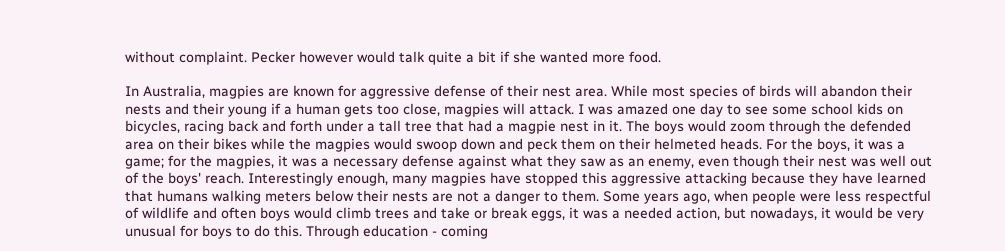without complaint. Pecker however would talk quite a bit if she wanted more food.

In Australia, magpies are known for aggressive defense of their nest area. While most species of birds will abandon their nests and their young if a human gets too close, magpies will attack. I was amazed one day to see some school kids on bicycles, racing back and forth under a tall tree that had a magpie nest in it. The boys would zoom through the defended area on their bikes while the magpies would swoop down and peck them on their helmeted heads. For the boys, it was a game; for the magpies, it was a necessary defense against what they saw as an enemy, even though their nest was well out of the boys' reach. Interestingly enough, many magpies have stopped this aggressive attacking because they have learned that humans walking meters below their nests are not a danger to them. Some years ago, when people were less respectful of wildlife and often boys would climb trees and take or break eggs, it was a needed action, but nowadays, it would be very unusual for boys to do this. Through education - coming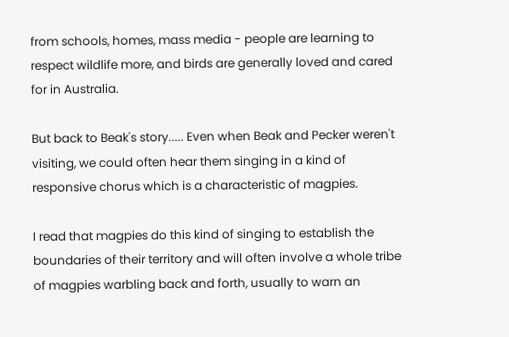from schools, homes, mass media - people are learning to respect wildlife more, and birds are generally loved and cared for in Australia.

But back to Beak's story..... Even when Beak and Pecker weren't visiting, we could often hear them singing in a kind of responsive chorus which is a characteristic of magpies.

I read that magpies do this kind of singing to establish the boundaries of their territory and will often involve a whole tribe of magpies warbling back and forth, usually to warn an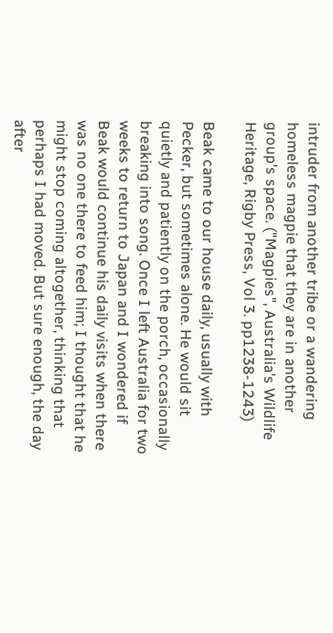intruder from another tribe or a wandering homeless magpie that they are in another group's space. ("Magpies", Australia's Wildlife Heritage, Rigby Press, Vol 3. pp1238-1243)

Beak came to our house daily, usually with Pecker, but sometimes alone. He would sit quietly and patiently on the porch, occasionally breaking into song. Once I left Australia for two weeks to return to Japan and I wondered if Beak would continue his daily visits when there was no one there to feed him; I thought that he might stop coming altogether, thinking that perhaps I had moved. But sure enough, the day after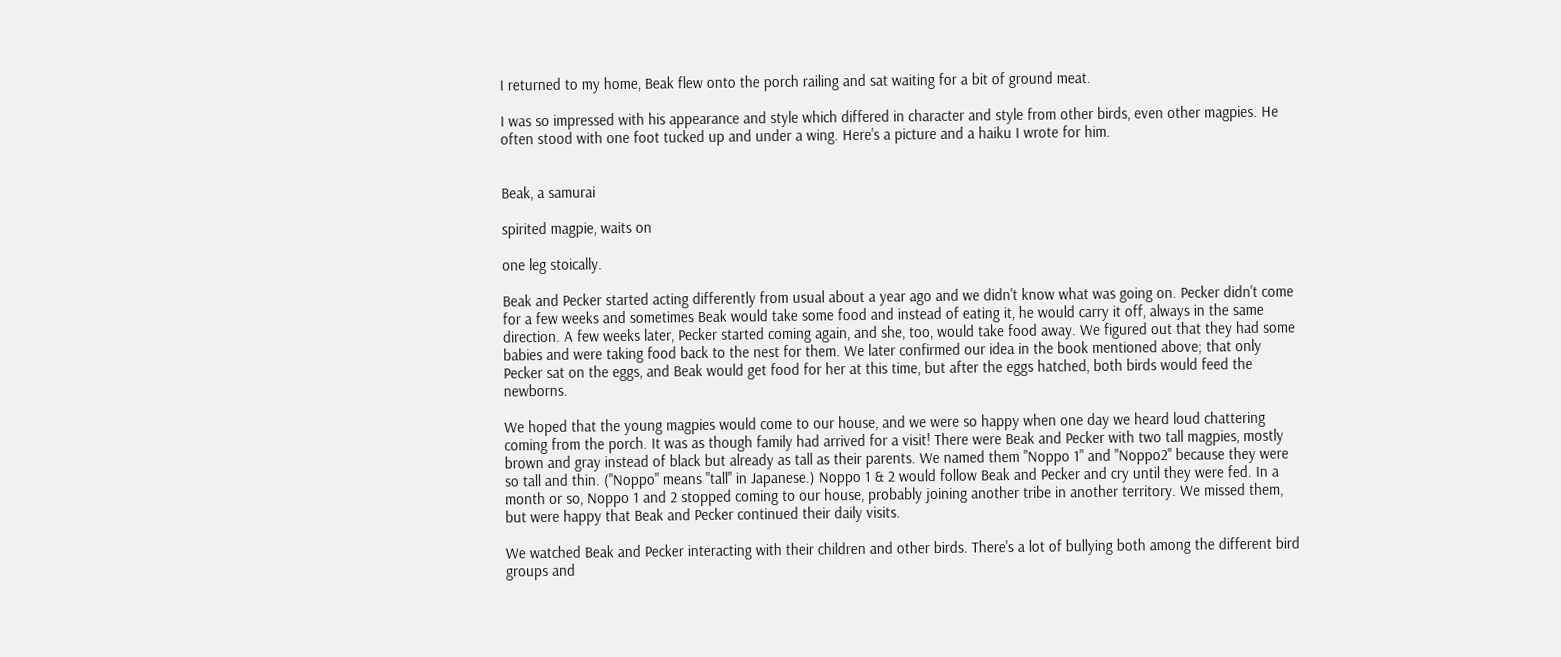I returned to my home, Beak flew onto the porch railing and sat waiting for a bit of ground meat.

I was so impressed with his appearance and style which differed in character and style from other birds, even other magpies. He often stood with one foot tucked up and under a wing. Here's a picture and a haiku I wrote for him.


Beak, a samurai

spirited magpie, waits on

one leg stoically.

Beak and Pecker started acting differently from usual about a year ago and we didn't know what was going on. Pecker didn't come for a few weeks and sometimes Beak would take some food and instead of eating it, he would carry it off, always in the same direction. A few weeks later, Pecker started coming again, and she, too, would take food away. We figured out that they had some babies and were taking food back to the nest for them. We later confirmed our idea in the book mentioned above; that only Pecker sat on the eggs, and Beak would get food for her at this time, but after the eggs hatched, both birds would feed the newborns.

We hoped that the young magpies would come to our house, and we were so happy when one day we heard loud chattering coming from the porch. It was as though family had arrived for a visit! There were Beak and Pecker with two tall magpies, mostly brown and gray instead of black but already as tall as their parents. We named them "Noppo 1" and "Noppo2" because they were so tall and thin. ("Noppo" means "tall" in Japanese.) Noppo 1 & 2 would follow Beak and Pecker and cry until they were fed. In a month or so, Noppo 1 and 2 stopped coming to our house, probably joining another tribe in another territory. We missed them, but were happy that Beak and Pecker continued their daily visits.

We watched Beak and Pecker interacting with their children and other birds. There's a lot of bullying both among the different bird groups and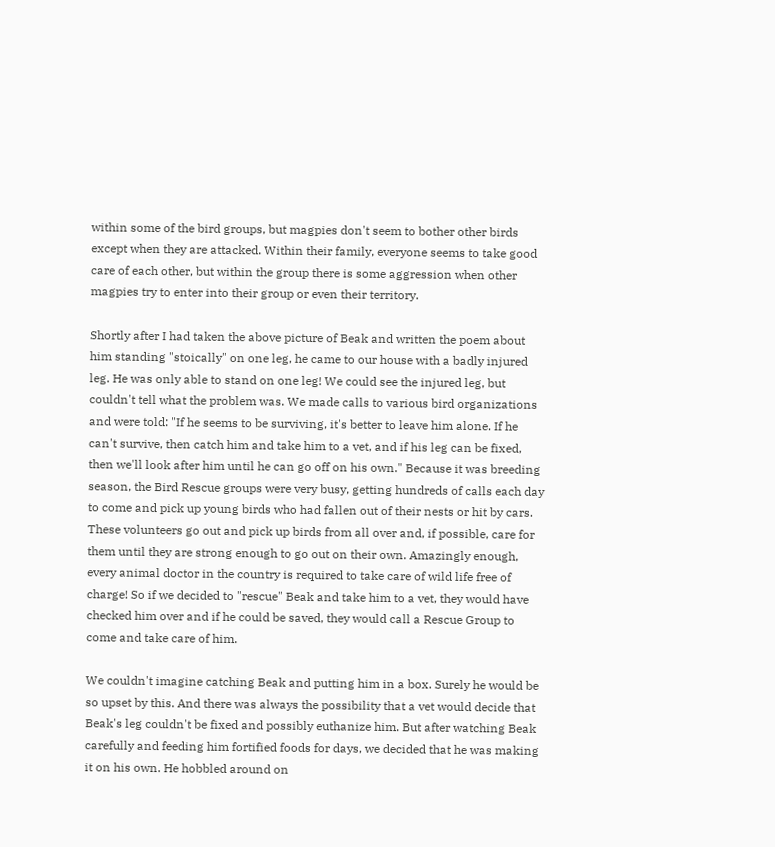within some of the bird groups, but magpies don't seem to bother other birds except when they are attacked. Within their family, everyone seems to take good care of each other, but within the group there is some aggression when other magpies try to enter into their group or even their territory.

Shortly after I had taken the above picture of Beak and written the poem about him standing "stoically" on one leg, he came to our house with a badly injured leg. He was only able to stand on one leg! We could see the injured leg, but couldn't tell what the problem was. We made calls to various bird organizations and were told: "If he seems to be surviving, it's better to leave him alone. If he can't survive, then catch him and take him to a vet, and if his leg can be fixed, then we'll look after him until he can go off on his own." Because it was breeding season, the Bird Rescue groups were very busy, getting hundreds of calls each day to come and pick up young birds who had fallen out of their nests or hit by cars. These volunteers go out and pick up birds from all over and, if possible, care for them until they are strong enough to go out on their own. Amazingly enough, every animal doctor in the country is required to take care of wild life free of charge! So if we decided to "rescue" Beak and take him to a vet, they would have checked him over and if he could be saved, they would call a Rescue Group to come and take care of him.

We couldn't imagine catching Beak and putting him in a box. Surely he would be so upset by this. And there was always the possibility that a vet would decide that Beak's leg couldn't be fixed and possibly euthanize him. But after watching Beak carefully and feeding him fortified foods for days, we decided that he was making it on his own. He hobbled around on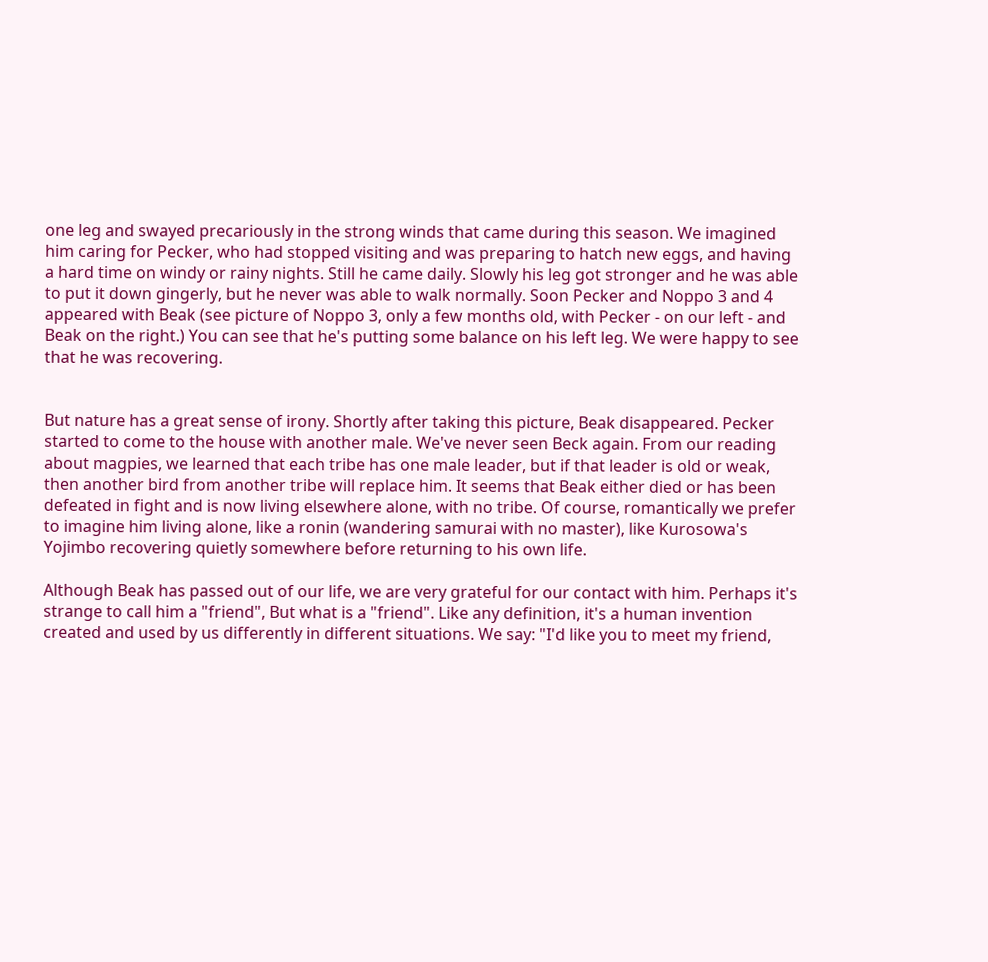one leg and swayed precariously in the strong winds that came during this season. We imagined him caring for Pecker, who had stopped visiting and was preparing to hatch new eggs, and having a hard time on windy or rainy nights. Still he came daily. Slowly his leg got stronger and he was able to put it down gingerly, but he never was able to walk normally. Soon Pecker and Noppo 3 and 4 appeared with Beak (see picture of Noppo 3, only a few months old, with Pecker - on our left - and Beak on the right.) You can see that he's putting some balance on his left leg. We were happy to see that he was recovering.


But nature has a great sense of irony. Shortly after taking this picture, Beak disappeared. Pecker started to come to the house with another male. We've never seen Beck again. From our reading about magpies, we learned that each tribe has one male leader, but if that leader is old or weak, then another bird from another tribe will replace him. It seems that Beak either died or has been defeated in fight and is now living elsewhere alone, with no tribe. Of course, romantically we prefer to imagine him living alone, like a ronin (wandering samurai with no master), like Kurosowa's Yojimbo recovering quietly somewhere before returning to his own life.

Although Beak has passed out of our life, we are very grateful for our contact with him. Perhaps it's strange to call him a "friend", But what is a "friend". Like any definition, it's a human invention created and used by us differently in different situations. We say: "I'd like you to meet my friend,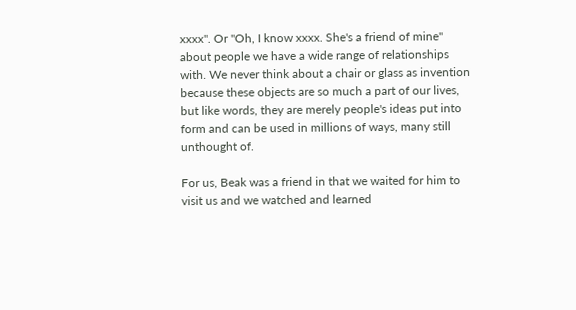xxxx". Or "Oh, I know xxxx. She's a friend of mine" about people we have a wide range of relationships with. We never think about a chair or glass as invention because these objects are so much a part of our lives, but like words, they are merely people's ideas put into form and can be used in millions of ways, many still unthought of.

For us, Beak was a friend in that we waited for him to visit us and we watched and learned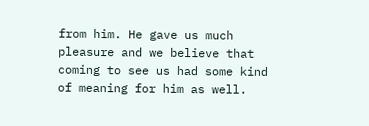from him. He gave us much pleasure and we believe that coming to see us had some kind of meaning for him as well.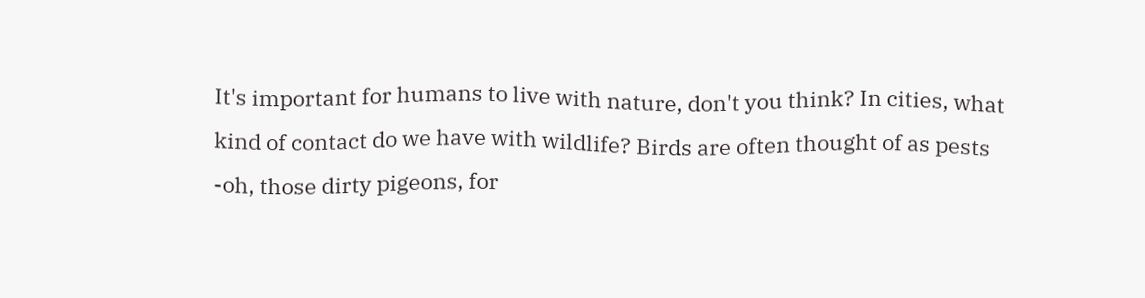It's important for humans to live with nature, don't you think? In cities, what kind of contact do we have with wildlife? Birds are often thought of as pests -oh, those dirty pigeons, for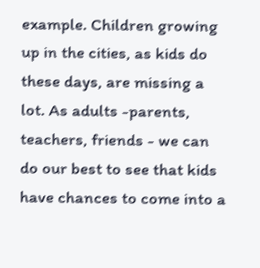example. Children growing up in the cities, as kids do these days, are missing a lot. As adults -parents, teachers, friends - we can do our best to see that kids have chances to come into a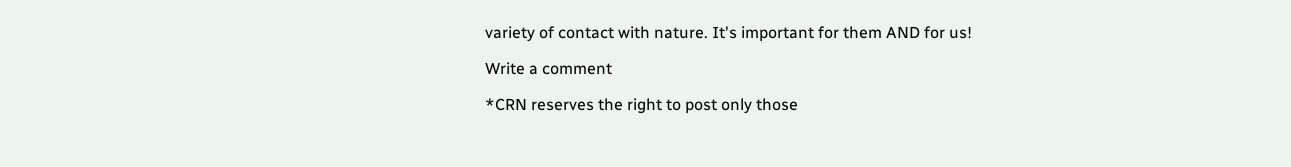variety of contact with nature. It's important for them AND for us!

Write a comment

*CRN reserves the right to post only those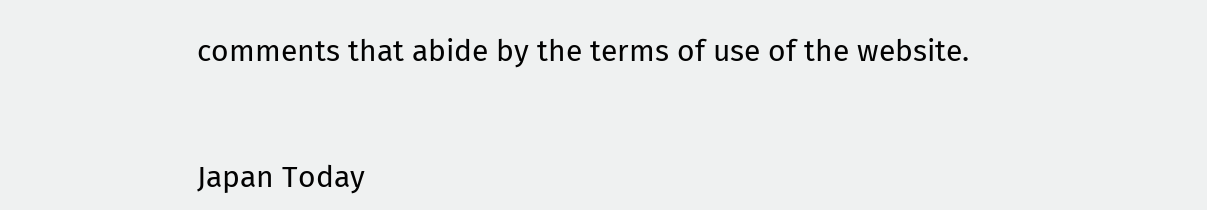comments that abide by the terms of use of the website.


Japan Today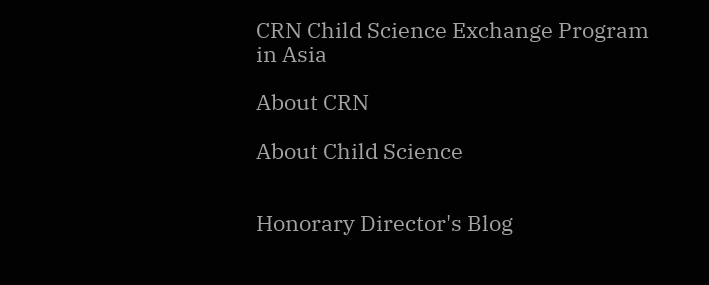CRN Child Science Exchange Program in Asia

About CRN

About Child Science


Honorary Director's Blog